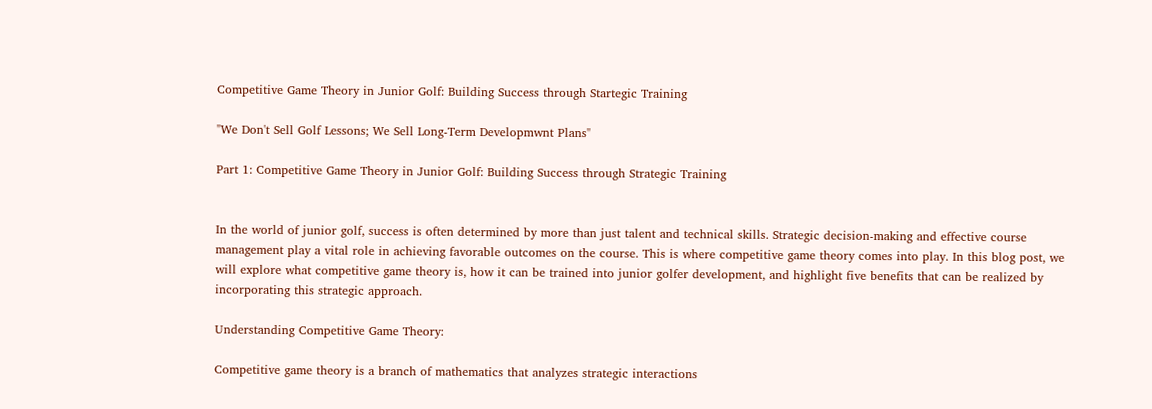Competitive Game Theory in Junior Golf: Building Success through Startegic Training

"We Don't Sell Golf Lessons; We Sell Long-Term Developmwnt Plans"

Part 1: Competitive Game Theory in Junior Golf: Building Success through Strategic Training


In the world of junior golf, success is often determined by more than just talent and technical skills. Strategic decision-making and effective course management play a vital role in achieving favorable outcomes on the course. This is where competitive game theory comes into play. In this blog post, we will explore what competitive game theory is, how it can be trained into junior golfer development, and highlight five benefits that can be realized by incorporating this strategic approach.

Understanding Competitive Game Theory:

Competitive game theory is a branch of mathematics that analyzes strategic interactions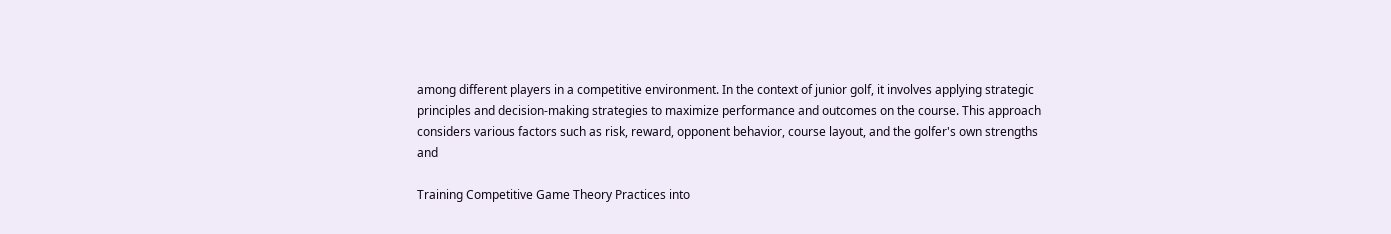among different players in a competitive environment. In the context of junior golf, it involves applying strategic principles and decision-making strategies to maximize performance and outcomes on the course. This approach considers various factors such as risk, reward, opponent behavior, course layout, and the golfer's own strengths and

Training Competitive Game Theory Practices into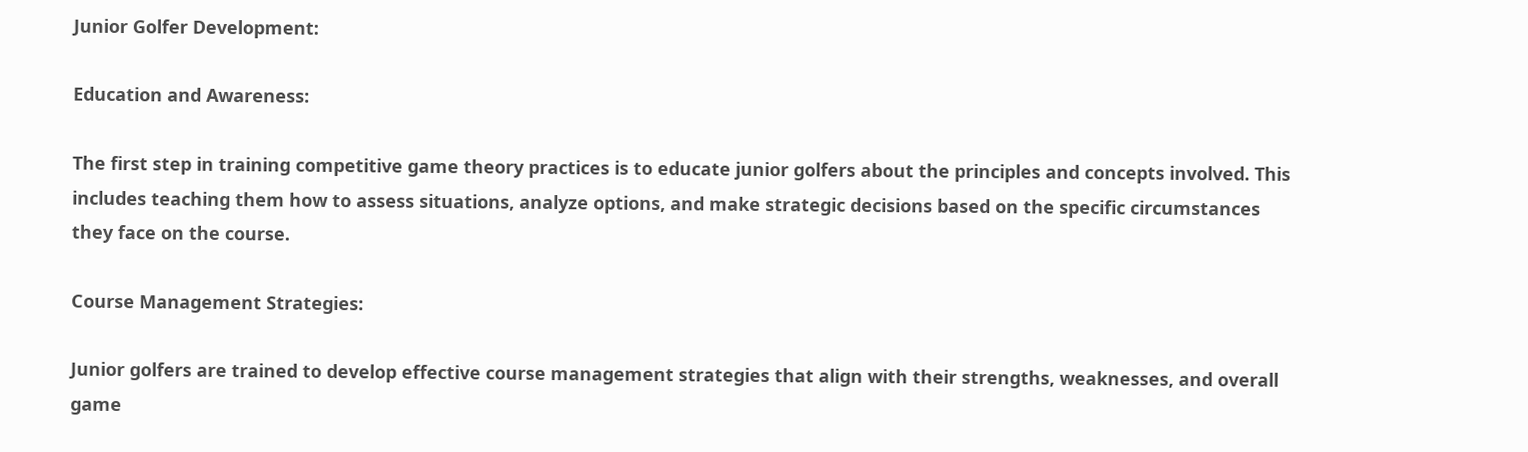Junior Golfer Development:

Education and Awareness:

The first step in training competitive game theory practices is to educate junior golfers about the principles and concepts involved. This includes teaching them how to assess situations, analyze options, and make strategic decisions based on the specific circumstances they face on the course.

Course Management Strategies:

Junior golfers are trained to develop effective course management strategies that align with their strengths, weaknesses, and overall game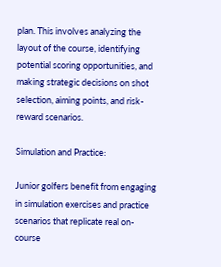plan. This involves analyzing the layout of the course, identifying potential scoring opportunities, and making strategic decisions on shot selection, aiming points, and risk-reward scenarios.

Simulation and Practice:

Junior golfers benefit from engaging in simulation exercises and practice scenarios that replicate real on-course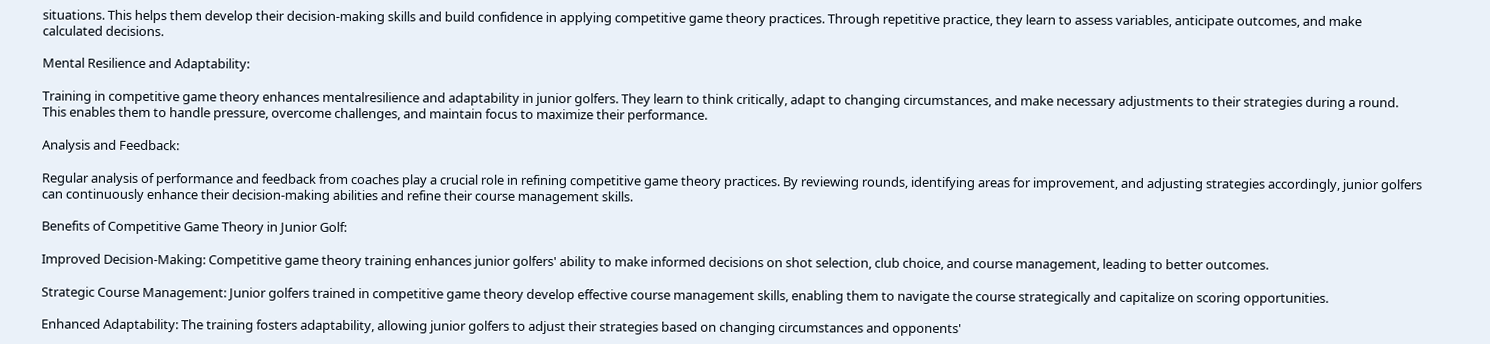situations. This helps them develop their decision-making skills and build confidence in applying competitive game theory practices. Through repetitive practice, they learn to assess variables, anticipate outcomes, and make calculated decisions.

Mental Resilience and Adaptability:

Training in competitive game theory enhances mentalresilience and adaptability in junior golfers. They learn to think critically, adapt to changing circumstances, and make necessary adjustments to their strategies during a round. This enables them to handle pressure, overcome challenges, and maintain focus to maximize their performance.

Analysis and Feedback:

Regular analysis of performance and feedback from coaches play a crucial role in refining competitive game theory practices. By reviewing rounds, identifying areas for improvement, and adjusting strategies accordingly, junior golfers can continuously enhance their decision-making abilities and refine their course management skills.

Benefits of Competitive Game Theory in Junior Golf:

Improved Decision-Making: Competitive game theory training enhances junior golfers' ability to make informed decisions on shot selection, club choice, and course management, leading to better outcomes.

Strategic Course Management: Junior golfers trained in competitive game theory develop effective course management skills, enabling them to navigate the course strategically and capitalize on scoring opportunities.

Enhanced Adaptability: The training fosters adaptability, allowing junior golfers to adjust their strategies based on changing circumstances and opponents'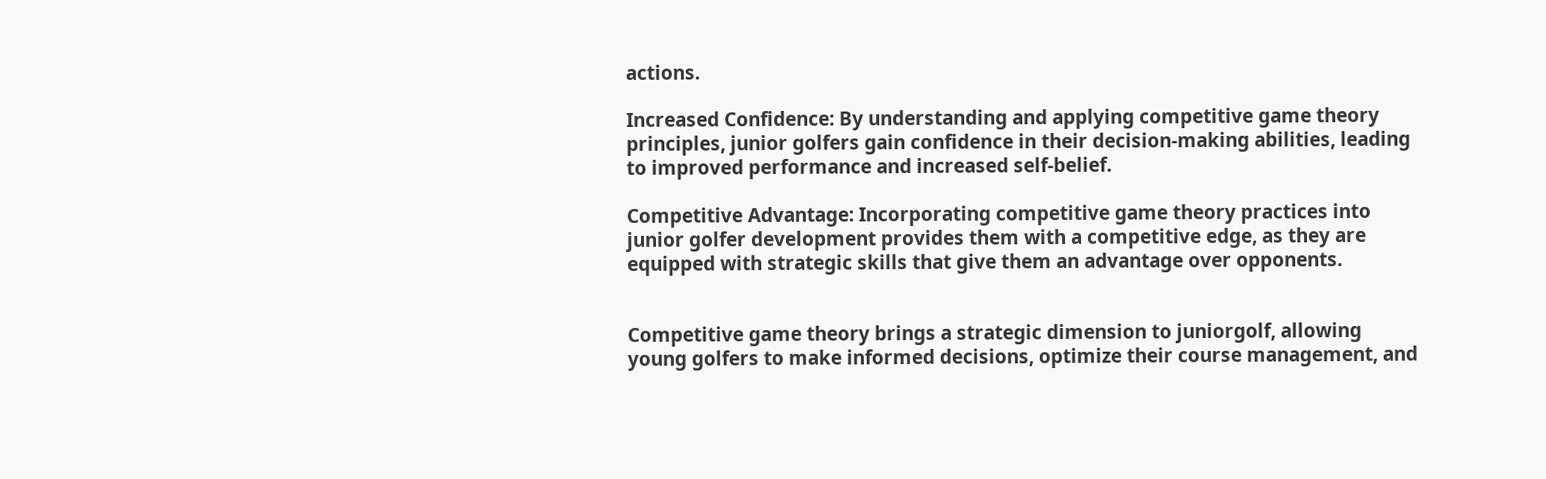actions.

Increased Confidence: By understanding and applying competitive game theory principles, junior golfers gain confidence in their decision-making abilities, leading to improved performance and increased self-belief.

Competitive Advantage: Incorporating competitive game theory practices into junior golfer development provides them with a competitive edge, as they are equipped with strategic skills that give them an advantage over opponents.


Competitive game theory brings a strategic dimension to juniorgolf, allowing young golfers to make informed decisions, optimize their course management, and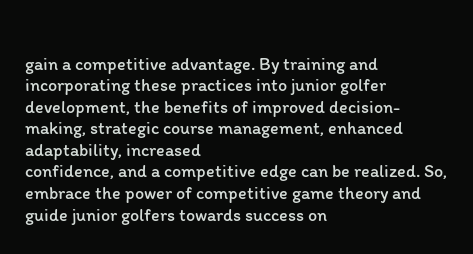gain a competitive advantage. By training and incorporating these practices into junior golfer development, the benefits of improved decision-making, strategic course management, enhanced adaptability, increased
confidence, and a competitive edge can be realized. So, embrace the power of competitive game theory and guide junior golfers towards success on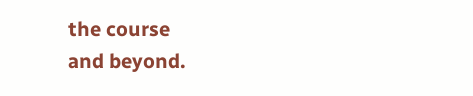the course
and beyond.